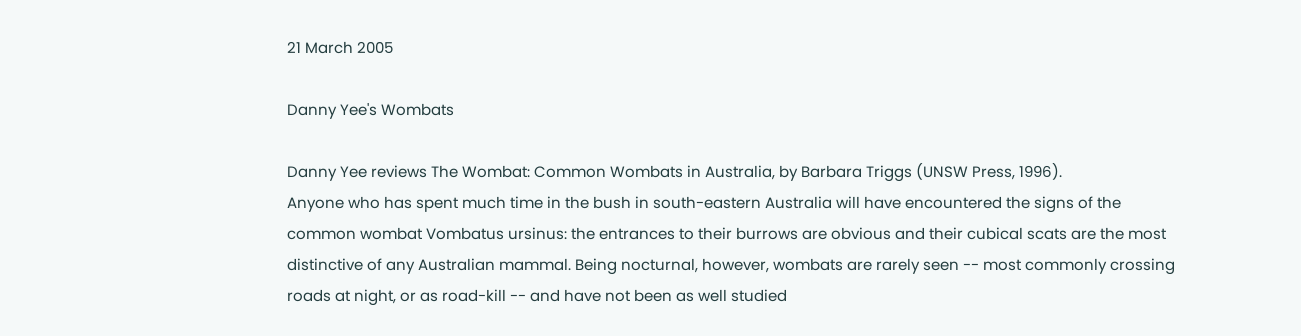21 March 2005

Danny Yee's Wombats

Danny Yee reviews The Wombat: Common Wombats in Australia, by Barbara Triggs (UNSW Press, 1996).
Anyone who has spent much time in the bush in south-eastern Australia will have encountered the signs of the common wombat Vombatus ursinus: the entrances to their burrows are obvious and their cubical scats are the most distinctive of any Australian mammal. Being nocturnal, however, wombats are rarely seen -- most commonly crossing roads at night, or as road-kill -- and have not been as well studied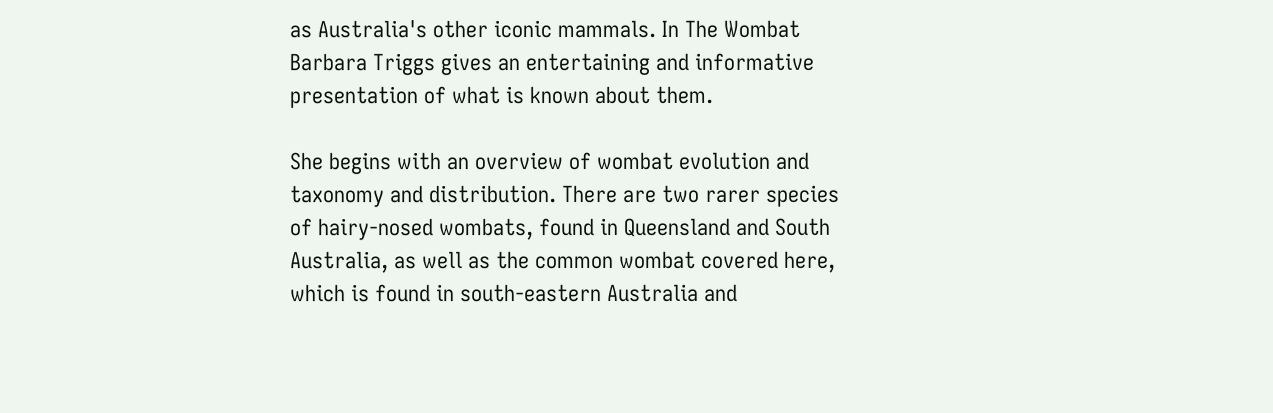as Australia's other iconic mammals. In The Wombat Barbara Triggs gives an entertaining and informative presentation of what is known about them.

She begins with an overview of wombat evolution and taxonomy and distribution. There are two rarer species of hairy-nosed wombats, found in Queensland and South Australia, as well as the common wombat covered here, which is found in south-eastern Australia and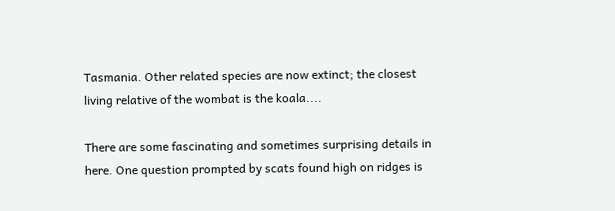Tasmania. Other related species are now extinct; the closest living relative of the wombat is the koala....

There are some fascinating and sometimes surprising details in here. One question prompted by scats found high on ridges is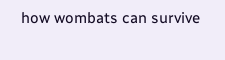how wombats can survive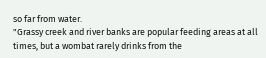so far from water.
"Grassy creek and river banks are popular feeding areas at all times, but a wombat rarely drinks from the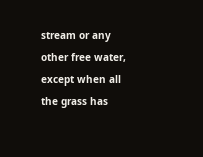stream or any other free water, except when all the grass has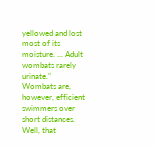yellowed and lost most of its moisture. ... Adult wombats rarely urinate."
Wombats are, however, efficient swimmers over short distances.
Well, that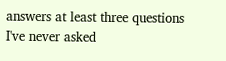answers at least three questions I've never asked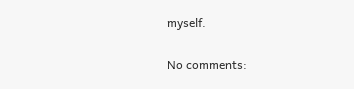myself.

No comments: